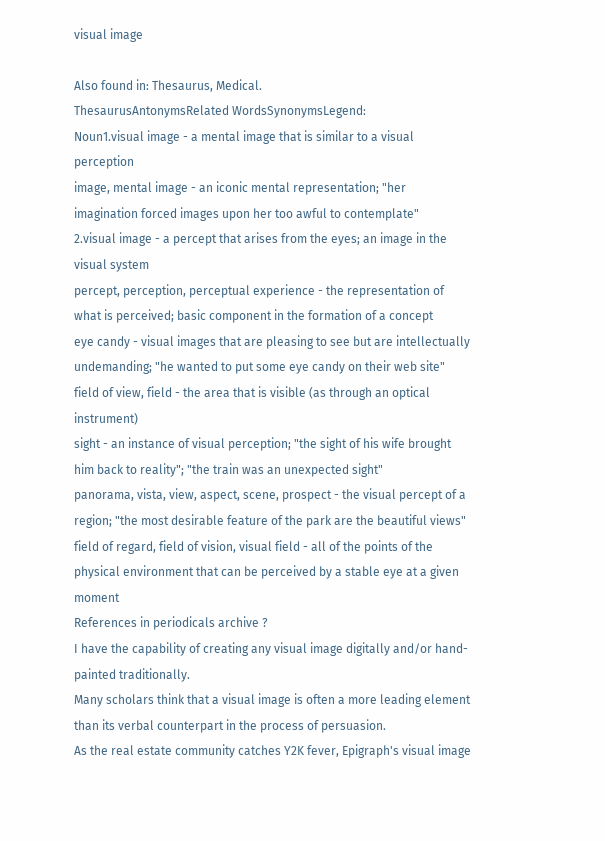visual image

Also found in: Thesaurus, Medical.
ThesaurusAntonymsRelated WordsSynonymsLegend:
Noun1.visual image - a mental image that is similar to a visual perception
image, mental image - an iconic mental representation; "her imagination forced images upon her too awful to contemplate"
2.visual image - a percept that arises from the eyes; an image in the visual system
percept, perception, perceptual experience - the representation of what is perceived; basic component in the formation of a concept
eye candy - visual images that are pleasing to see but are intellectually undemanding; "he wanted to put some eye candy on their web site"
field of view, field - the area that is visible (as through an optical instrument)
sight - an instance of visual perception; "the sight of his wife brought him back to reality"; "the train was an unexpected sight"
panorama, vista, view, aspect, scene, prospect - the visual percept of a region; "the most desirable feature of the park are the beautiful views"
field of regard, field of vision, visual field - all of the points of the physical environment that can be perceived by a stable eye at a given moment
References in periodicals archive ?
I have the capability of creating any visual image digitally and/or hand-painted traditionally.
Many scholars think that a visual image is often a more leading element than its verbal counterpart in the process of persuasion.
As the real estate community catches Y2K fever, Epigraph's visual image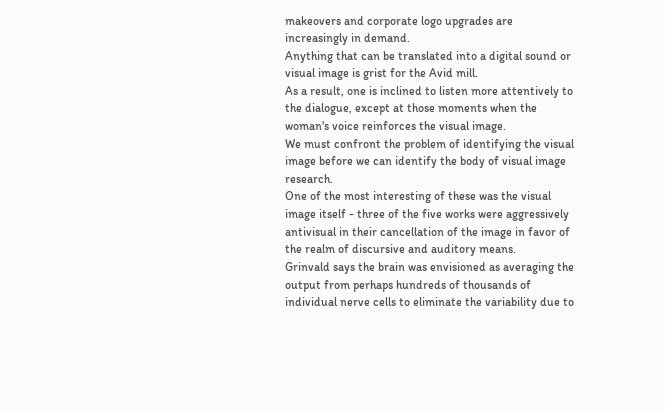makeovers and corporate logo upgrades are increasingly in demand.
Anything that can be translated into a digital sound or visual image is grist for the Avid mill.
As a result, one is inclined to listen more attentively to the dialogue, except at those moments when the woman's voice reinforces the visual image.
We must confront the problem of identifying the visual image before we can identify the body of visual image research.
One of the most interesting of these was the visual image itself - three of the five works were aggressively antivisual in their cancellation of the image in favor of the realm of discursive and auditory means.
Grinvald says the brain was envisioned as averaging the output from perhaps hundreds of thousands of individual nerve cells to eliminate the variability due to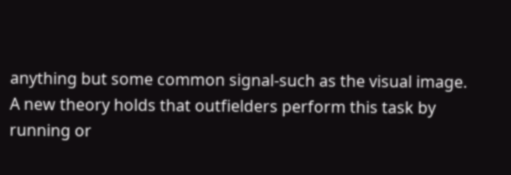anything but some common signal-such as the visual image.
A new theory holds that outfielders perform this task by running or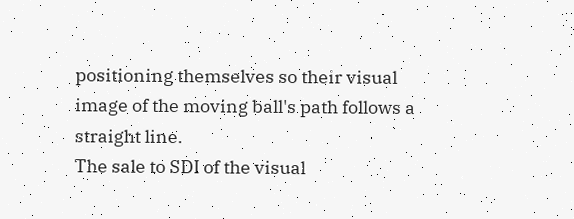positioning themselves so their visual image of the moving ball's path follows a straight line.
The sale to SDI of the visual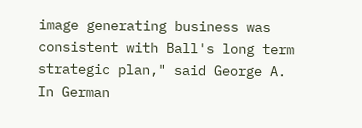image generating business was consistent with Ball's long term strategic plan," said George A.
In German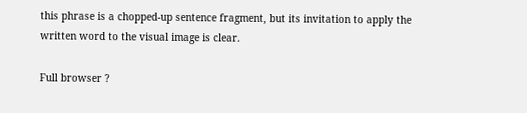this phrase is a chopped-up sentence fragment, but its invitation to apply the written word to the visual image is clear.

Full browser ?